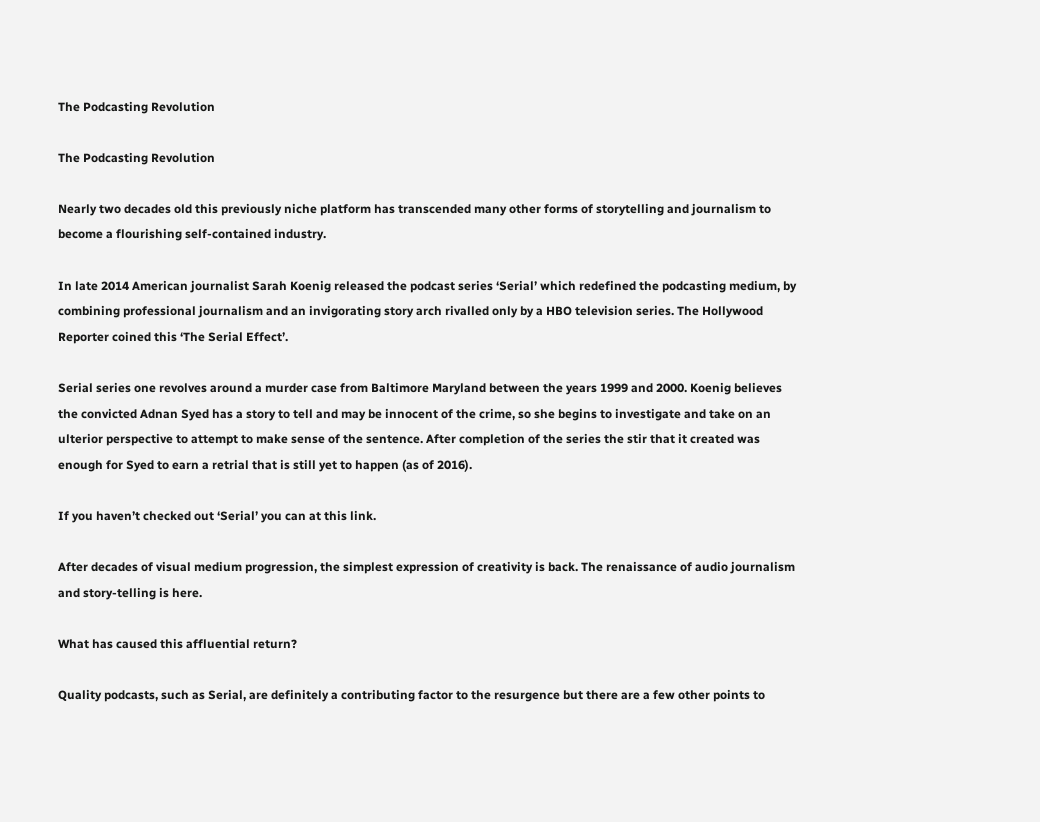The Podcasting Revolution

The Podcasting Revolution

Nearly two decades old this previously niche platform has transcended many other forms of storytelling and journalism to become a flourishing self-contained industry.

In late 2014 American journalist Sarah Koenig released the podcast series ‘Serial’ which redefined the podcasting medium, by combining professional journalism and an invigorating story arch rivalled only by a HBO television series. The Hollywood Reporter coined this ‘The Serial Effect’.

Serial series one revolves around a murder case from Baltimore Maryland between the years 1999 and 2000. Koenig believes the convicted Adnan Syed has a story to tell and may be innocent of the crime, so she begins to investigate and take on an ulterior perspective to attempt to make sense of the sentence. After completion of the series the stir that it created was enough for Syed to earn a retrial that is still yet to happen (as of 2016).

If you haven’t checked out ‘Serial’ you can at this link.

After decades of visual medium progression, the simplest expression of creativity is back. The renaissance of audio journalism and story-telling is here.

What has caused this affluential return?

Quality podcasts, such as Serial, are definitely a contributing factor to the resurgence but there are a few other points to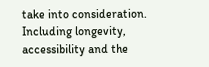take into consideration. Including longevity, accessibility and the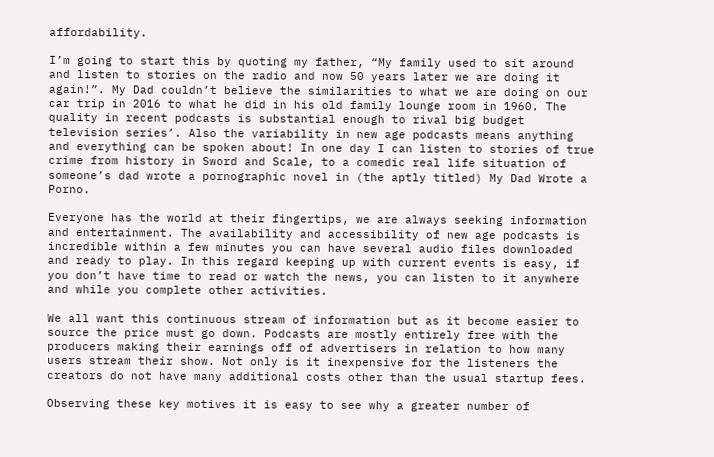affordability.

I’m going to start this by quoting my father, “My family used to sit around and listen to stories on the radio and now 50 years later we are doing it again!”. My Dad couldn’t believe the similarities to what we are doing on our car trip in 2016 to what he did in his old family lounge room in 1960. The quality in recent podcasts is substantial enough to rival big budget television series’. Also the variability in new age podcasts means anything and everything can be spoken about! In one day I can listen to stories of true crime from history in Sword and Scale, to a comedic real life situation of someone’s dad wrote a pornographic novel in (the aptly titled) My Dad Wrote a Porno.

Everyone has the world at their fingertips, we are always seeking information and entertainment. The availability and accessibility of new age podcasts is incredible within a few minutes you can have several audio files downloaded and ready to play. In this regard keeping up with current events is easy, if you don’t have time to read or watch the news, you can listen to it anywhere and while you complete other activities.

We all want this continuous stream of information but as it become easier to source the price must go down. Podcasts are mostly entirely free with the producers making their earnings off of advertisers in relation to how many users stream their show. Not only is it inexpensive for the listeners the creators do not have many additional costs other than the usual startup fees.

Observing these key motives it is easy to see why a greater number of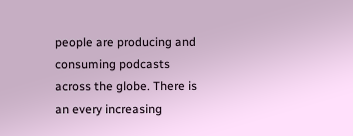people are producing and consuming podcasts across the globe. There is an every increasing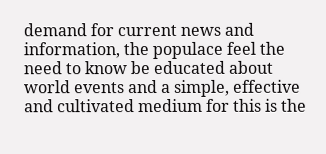demand for current news and information, the populace feel the need to know be educated about world events and a simple, effective and cultivated medium for this is the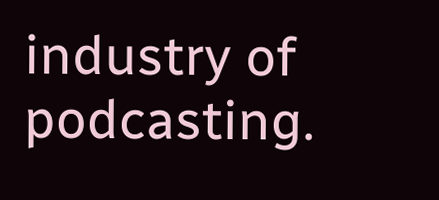industry of podcasting.